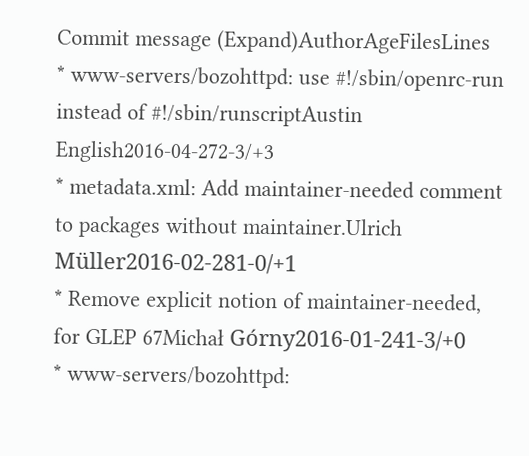Commit message (Expand)AuthorAgeFilesLines
* www-servers/bozohttpd: use #!/sbin/openrc-run instead of #!/sbin/runscriptAustin English2016-04-272-3/+3
* metadata.xml: Add maintainer-needed comment to packages without maintainer.Ulrich Müller2016-02-281-0/+1
* Remove explicit notion of maintainer-needed, for GLEP 67Michał Górny2016-01-241-3/+0
* www-servers/bozohttpd: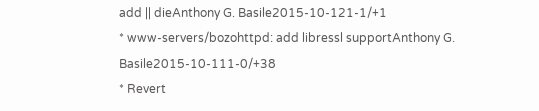add || dieAnthony G. Basile2015-10-121-1/+1
* www-servers/bozohttpd: add libressl supportAnthony G. Basile2015-10-111-0/+38
* Revert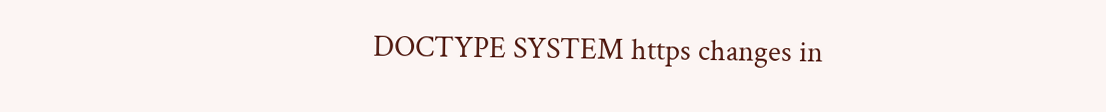DOCTYPE SYSTEM https changes in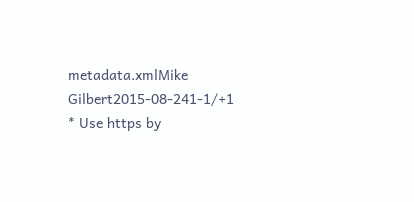metadata.xmlMike Gilbert2015-08-241-1/+1
* Use https by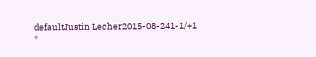defaultJustin Lecher2015-08-241-1/+1
*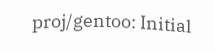proj/gentoo: Initial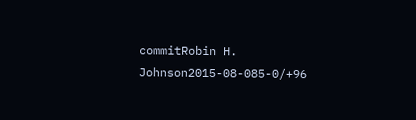commitRobin H. Johnson2015-08-085-0/+96